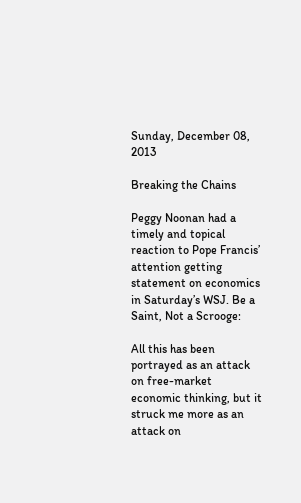Sunday, December 08, 2013

Breaking the Chains

Peggy Noonan had a timely and topical reaction to Pope Francis’ attention getting statement on economics in Saturday’s WSJ. Be a Saint, Not a Scrooge:

All this has been portrayed as an attack on free-market economic thinking, but it struck me more as an attack on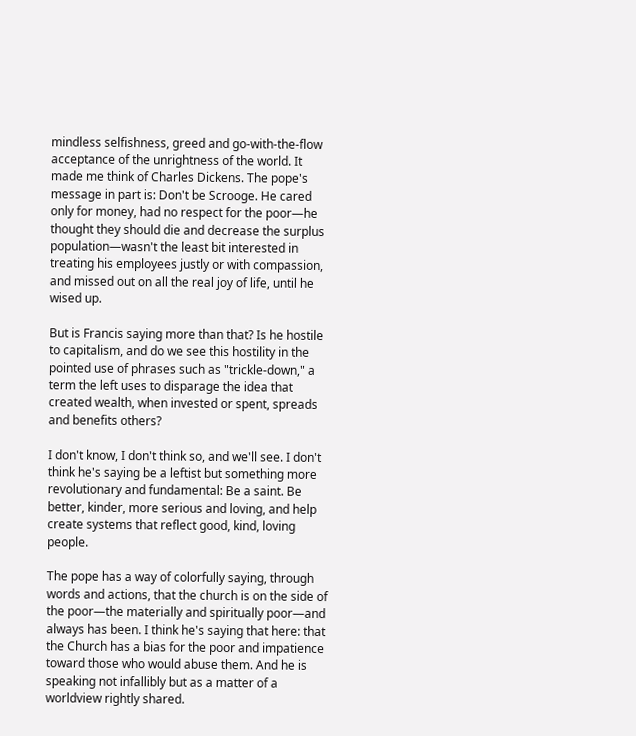mindless selfishness, greed and go-with-the-flow acceptance of the unrightness of the world. It made me think of Charles Dickens. The pope's message in part is: Don't be Scrooge. He cared only for money, had no respect for the poor—he thought they should die and decrease the surplus population—wasn't the least bit interested in treating his employees justly or with compassion, and missed out on all the real joy of life, until he wised up.

But is Francis saying more than that? Is he hostile to capitalism, and do we see this hostility in the pointed use of phrases such as "trickle-down," a term the left uses to disparage the idea that created wealth, when invested or spent, spreads and benefits others?

I don't know, I don't think so, and we'll see. I don't think he's saying be a leftist but something more revolutionary and fundamental: Be a saint. Be better, kinder, more serious and loving, and help create systems that reflect good, kind, loving people.

The pope has a way of colorfully saying, through words and actions, that the church is on the side of the poor—the materially and spiritually poor—and always has been. I think he's saying that here: that the Church has a bias for the poor and impatience toward those who would abuse them. And he is speaking not infallibly but as a matter of a worldview rightly shared.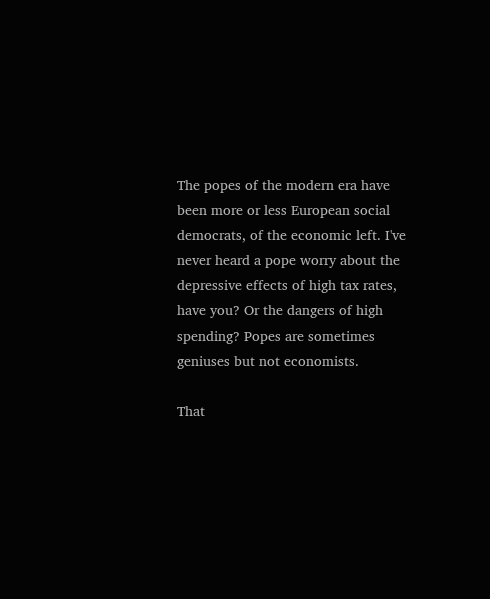The popes of the modern era have been more or less European social democrats, of the economic left. I've never heard a pope worry about the depressive effects of high tax rates, have you? Or the dangers of high spending? Popes are sometimes geniuses but not economists.

That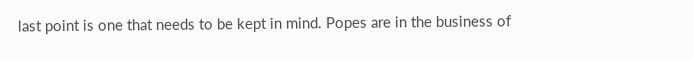last point is one that needs to be kept in mind. Popes are in the business of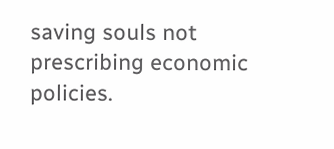saving souls not prescribing economic policies.